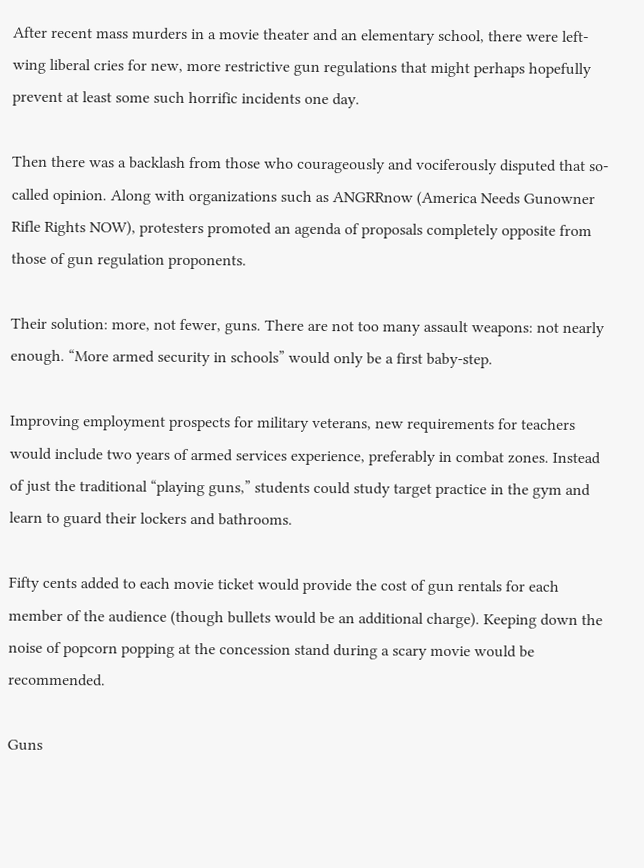After recent mass murders in a movie theater and an elementary school, there were left-wing liberal cries for new, more restrictive gun regulations that might perhaps hopefully prevent at least some such horrific incidents one day.

Then there was a backlash from those who courageously and vociferously disputed that so-called opinion. Along with organizations such as ANGRRnow (America Needs Gunowner Rifle Rights NOW), protesters promoted an agenda of proposals completely opposite from those of gun regulation proponents.

Their solution: more, not fewer, guns. There are not too many assault weapons: not nearly enough. “More armed security in schools” would only be a first baby-step.

Improving employment prospects for military veterans, new requirements for teachers would include two years of armed services experience, preferably in combat zones. Instead of just the traditional “playing guns,” students could study target practice in the gym and learn to guard their lockers and bathrooms.

Fifty cents added to each movie ticket would provide the cost of gun rentals for each member of the audience (though bullets would be an additional charge). Keeping down the noise of popcorn popping at the concession stand during a scary movie would be recommended.

Guns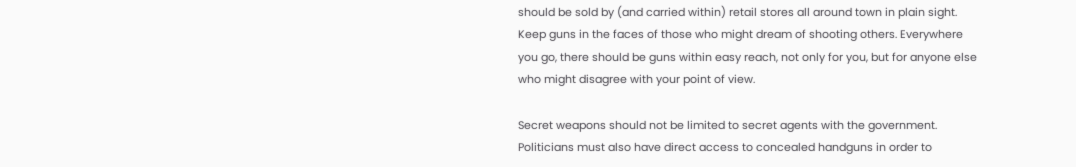should be sold by (and carried within) retail stores all around town in plain sight. Keep guns in the faces of those who might dream of shooting others. Everywhere you go, there should be guns within easy reach, not only for you, but for anyone else who might disagree with your point of view.

Secret weapons should not be limited to secret agents with the government. Politicians must also have direct access to concealed handguns in order to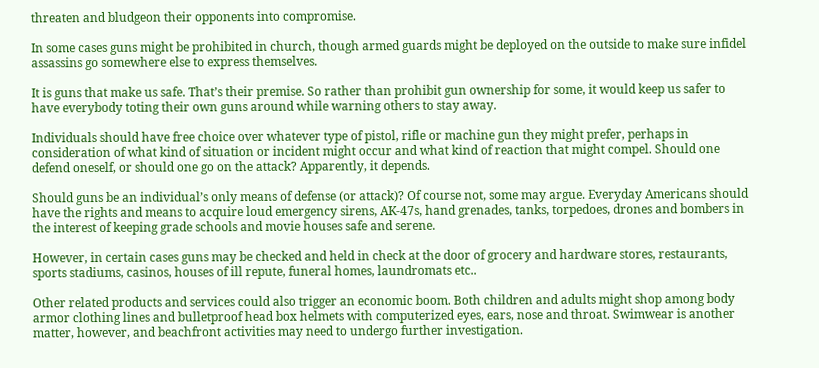threaten and bludgeon their opponents into compromise.

In some cases guns might be prohibited in church, though armed guards might be deployed on the outside to make sure infidel assassins go somewhere else to express themselves.

It is guns that make us safe. That’s their premise. So rather than prohibit gun ownership for some, it would keep us safer to have everybody toting their own guns around while warning others to stay away.

Individuals should have free choice over whatever type of pistol, rifle or machine gun they might prefer, perhaps in consideration of what kind of situation or incident might occur and what kind of reaction that might compel. Should one defend oneself, or should one go on the attack? Apparently, it depends.

Should guns be an individual’s only means of defense (or attack)? Of course not, some may argue. Everyday Americans should have the rights and means to acquire loud emergency sirens, AK-47s, hand grenades, tanks, torpedoes, drones and bombers in the interest of keeping grade schools and movie houses safe and serene.

However, in certain cases guns may be checked and held in check at the door of grocery and hardware stores, restaurants, sports stadiums, casinos, houses of ill repute, funeral homes, laundromats etc..

Other related products and services could also trigger an economic boom. Both children and adults might shop among body armor clothing lines and bulletproof head box helmets with computerized eyes, ears, nose and throat. Swimwear is another matter, however, and beachfront activities may need to undergo further investigation.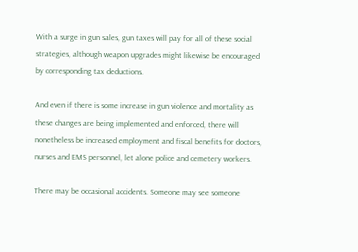With a surge in gun sales, gun taxes will pay for all of these social strategies, although weapon upgrades might likewise be encouraged by corresponding tax deductions.

And even if there is some increase in gun violence and mortality as these changes are being implemented and enforced, there will nonetheless be increased employment and fiscal benefits for doctors, nurses and EMS personnel, let alone police and cemetery workers.

There may be occasional accidents. Someone may see someone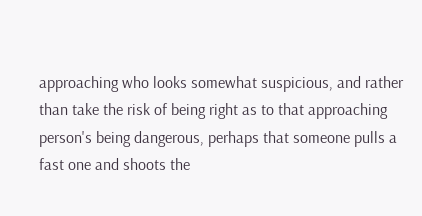approaching who looks somewhat suspicious, and rather than take the risk of being right as to that approaching person's being dangerous, perhaps that someone pulls a fast one and shoots the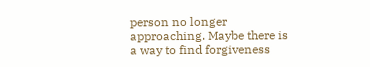person no longer approaching. Maybe there is a way to find forgiveness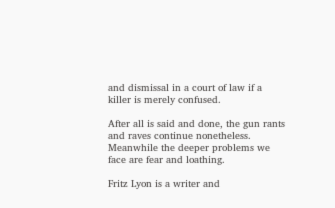and dismissal in a court of law if a killer is merely confused.

After all is said and done, the gun rants and raves continue nonetheless. Meanwhile the deeper problems we face are fear and loathing.

Fritz Lyon is a writer and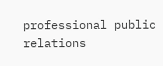professional public relations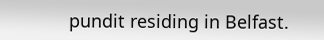pundit residing in Belfast.